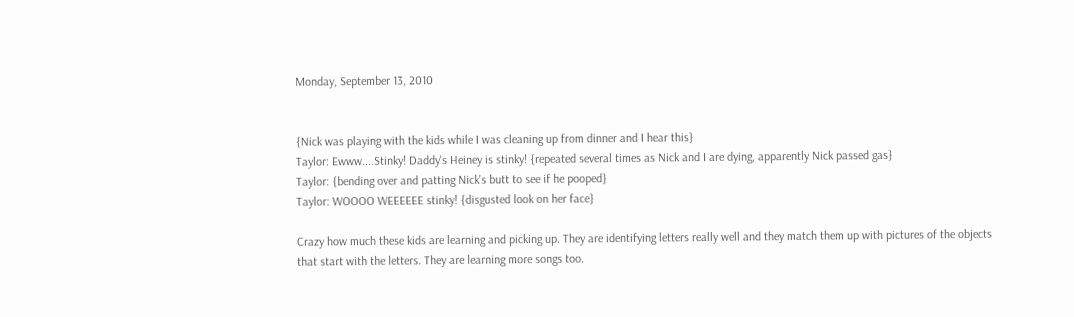Monday, September 13, 2010


{Nick was playing with the kids while I was cleaning up from dinner and I hear this}
Taylor: Ewww....Stinky! Daddy's Heiney is stinky! {repeated several times as Nick and I are dying, apparently Nick passed gas}
Taylor: {bending over and patting Nick's butt to see if he pooped}
Taylor: WOOOO WEEEEEE stinky! {disgusted look on her face}

Crazy how much these kids are learning and picking up. They are identifying letters really well and they match them up with pictures of the objects that start with the letters. They are learning more songs too.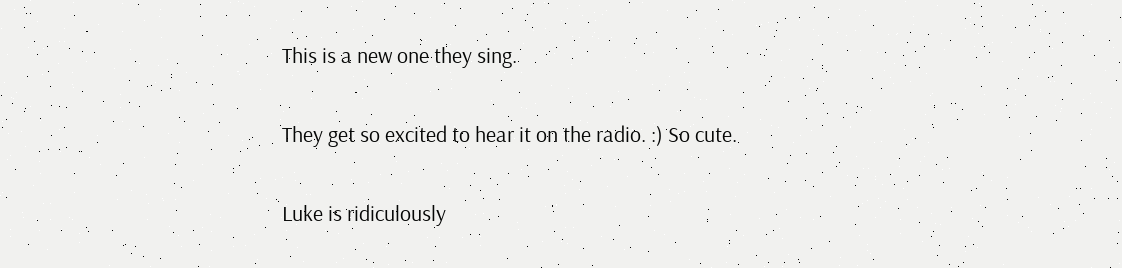This is a new one they sing.

They get so excited to hear it on the radio. :) So cute.

Luke is ridiculously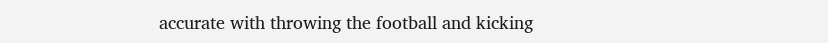accurate with throwing the football and kicking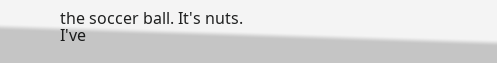the soccer ball. It's nuts. I've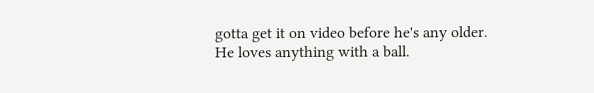gotta get it on video before he's any older. He loves anything with a ball.